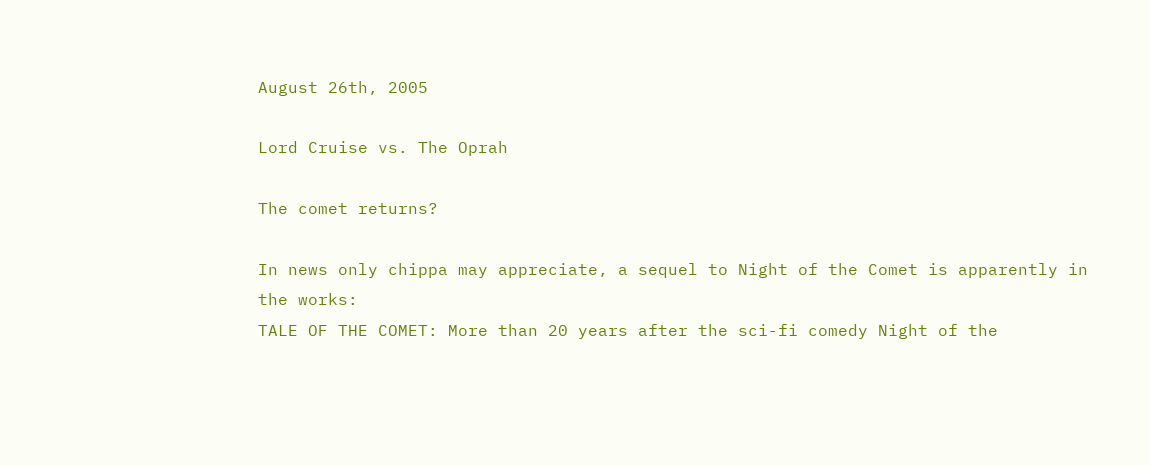August 26th, 2005

Lord Cruise vs. The Oprah

The comet returns?

In news only chippa may appreciate, a sequel to Night of the Comet is apparently in the works:
TALE OF THE COMET: More than 20 years after the sci-fi comedy Night of the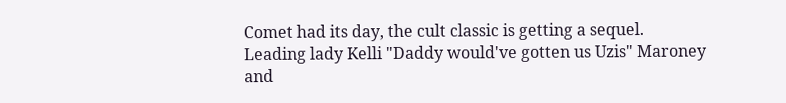Comet had its day, the cult classic is getting a sequel. Leading lady Kelli "Daddy would've gotten us Uzis" Maroney and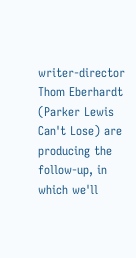writer-director Thom Eberhardt (Parker Lewis Can't Lose) are producing the follow-up, in which we'll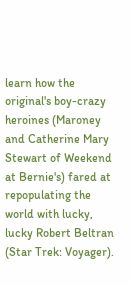learn how the original's boy-crazy heroines (Maroney and Catherine Mary Stewart of Weekend at Bernie's) fared at repopulating the world with lucky, lucky Robert Beltran (Star Trek: Voyager).